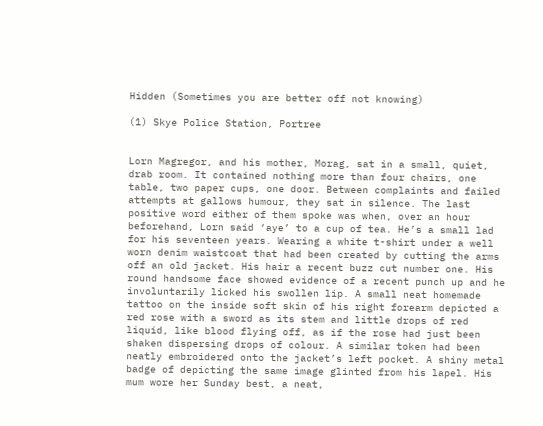Hidden (Sometimes you are better off not knowing)

(1) Skye Police Station, Portree


Lorn Magregor, and his mother, Morag, sat in a small, quiet, drab room. It contained nothing more than four chairs, one table, two paper cups, one door. Between complaints and failed attempts at gallows humour, they sat in silence. The last positive word either of them spoke was when, over an hour beforehand, Lorn said ‘aye’ to a cup of tea. He’s a small lad for his seventeen years. Wearing a white t-shirt under a well worn denim waistcoat that had been created by cutting the arms off an old jacket. His hair a recent buzz cut number one. His round handsome face showed evidence of a recent punch up and he involuntarily licked his swollen lip. A small neat homemade tattoo on the inside soft skin of his right forearm depicted a red rose with a sword as its stem and little drops of red liquid, like blood flying off, as if the rose had just been shaken dispersing drops of colour. A similar token had been neatly embroidered onto the jacket’s left pocket. A shiny metal badge of depicting the same image glinted from his lapel. His mum wore her Sunday best, a neat,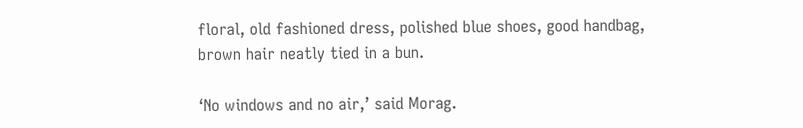floral, old fashioned dress, polished blue shoes, good handbag, brown hair neatly tied in a bun.

‘No windows and no air,’ said Morag.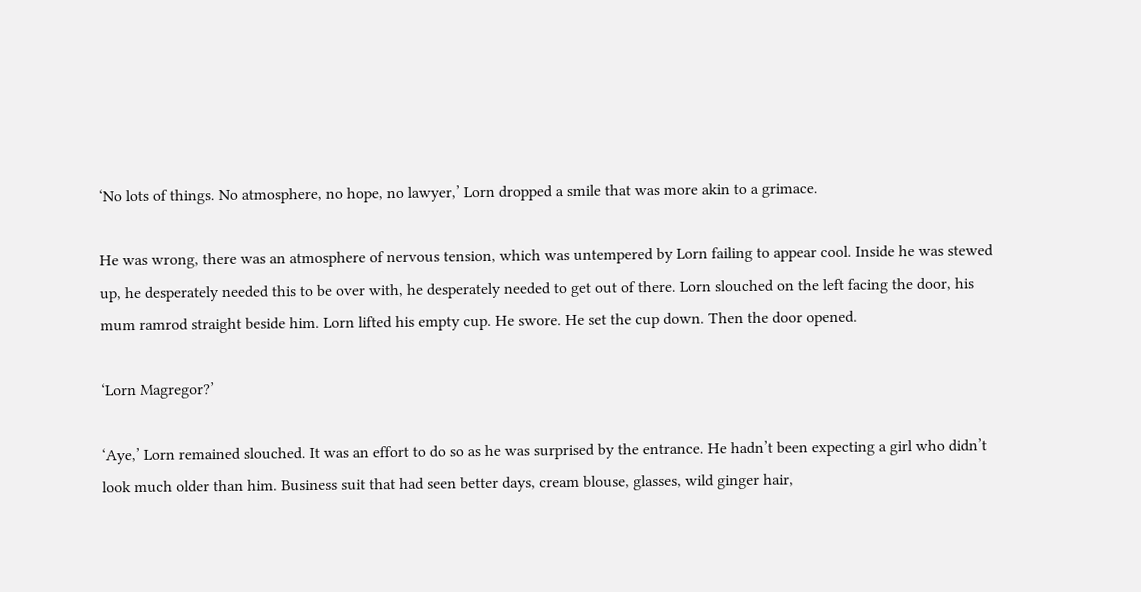‘No lots of things. No atmosphere, no hope, no lawyer,’ Lorn dropped a smile that was more akin to a grimace.

He was wrong, there was an atmosphere of nervous tension, which was untempered by Lorn failing to appear cool. Inside he was stewed up, he desperately needed this to be over with, he desperately needed to get out of there. Lorn slouched on the left facing the door, his mum ramrod straight beside him. Lorn lifted his empty cup. He swore. He set the cup down. Then the door opened.

‘Lorn Magregor?’

‘Aye,’ Lorn remained slouched. It was an effort to do so as he was surprised by the entrance. He hadn’t been expecting a girl who didn’t look much older than him. Business suit that had seen better days, cream blouse, glasses, wild ginger hair,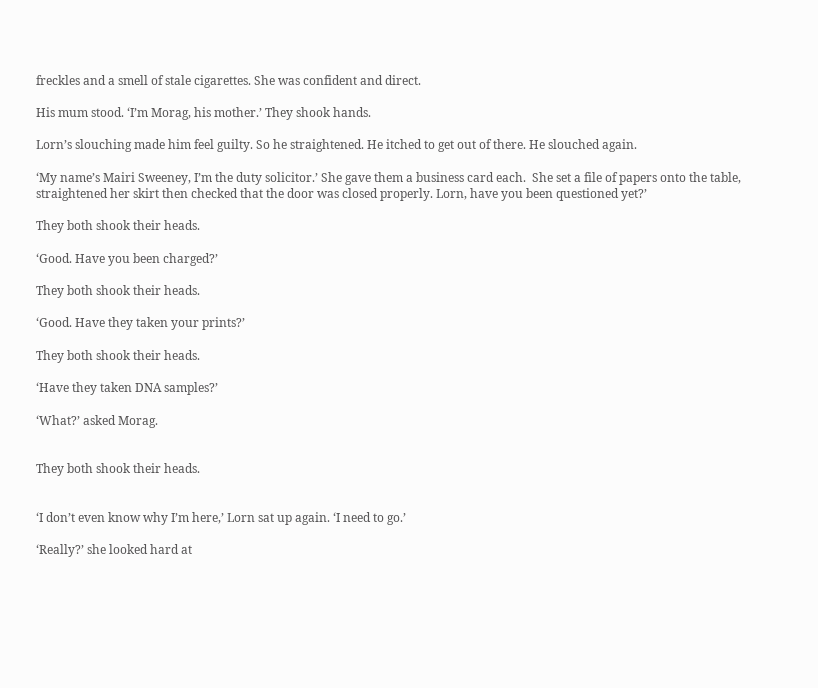freckles and a smell of stale cigarettes. She was confident and direct.

His mum stood. ‘I’m Morag, his mother.’ They shook hands.

Lorn’s slouching made him feel guilty. So he straightened. He itched to get out of there. He slouched again.

‘My name’s Mairi Sweeney, I’m the duty solicitor.’ She gave them a business card each.  She set a file of papers onto the table, straightened her skirt then checked that the door was closed properly. Lorn, have you been questioned yet?’

They both shook their heads.

‘Good. Have you been charged?’

They both shook their heads.

‘Good. Have they taken your prints?’

They both shook their heads.

‘Have they taken DNA samples?’

‘What?’ asked Morag.


They both shook their heads.


‘I don’t even know why I’m here,’ Lorn sat up again. ‘I need to go.’

‘Really?’ she looked hard at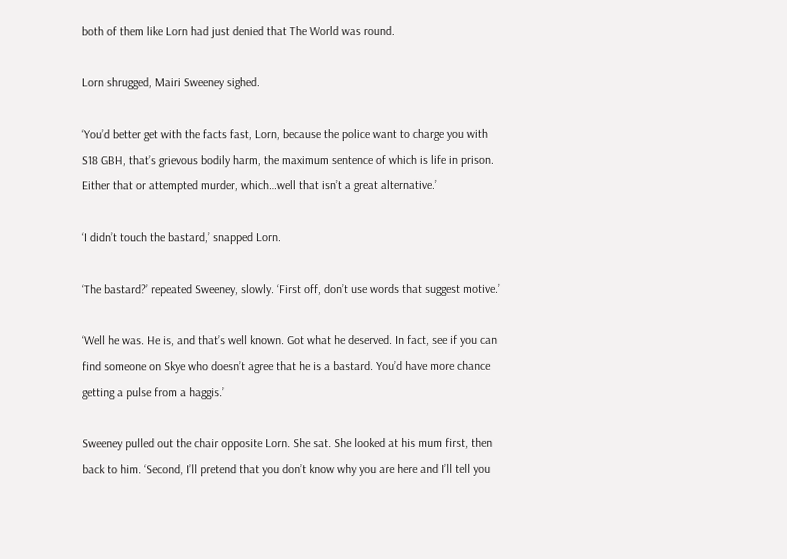both of them like Lorn had just denied that The World was round.

Lorn shrugged, Mairi Sweeney sighed.

‘You’d better get with the facts fast, Lorn, because the police want to charge you with S18 GBH, that’s grievous bodily harm, the maximum sentence of which is life in prison. Either that or attempted murder, which…well that isn’t a great alternative.’

‘I didn’t touch the bastard,’ snapped Lorn.

‘The bastard?’ repeated Sweeney, slowly. ‘First off, don’t use words that suggest motive.’

‘Well he was. He is, and that’s well known. Got what he deserved. In fact, see if you can find someone on Skye who doesn’t agree that he is a bastard. You’d have more chance getting a pulse from a haggis.’

Sweeney pulled out the chair opposite Lorn. She sat. She looked at his mum first, then back to him. ‘Second, I’ll pretend that you don’t know why you are here and I’ll tell you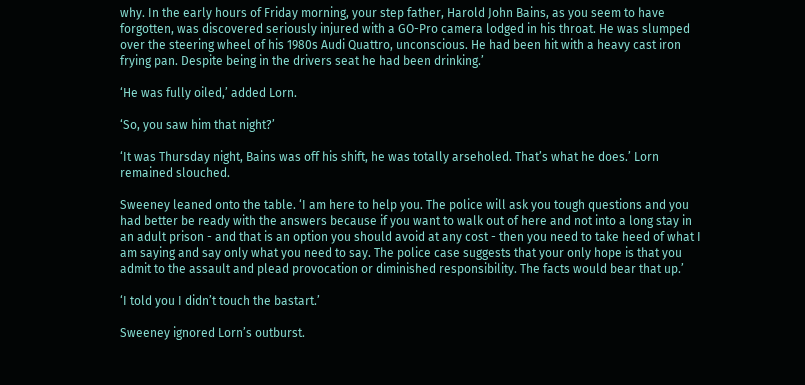why. In the early hours of Friday morning, your step father, Harold John Bains, as you seem to have forgotten, was discovered seriously injured with a GO-Pro camera lodged in his throat. He was slumped over the steering wheel of his 1980s Audi Quattro, unconscious. He had been hit with a heavy cast iron frying pan. Despite being in the drivers seat he had been drinking.’

‘He was fully oiled,’ added Lorn.

‘So, you saw him that night?’

‘It was Thursday night, Bains was off his shift, he was totally arseholed. That’s what he does.’ Lorn remained slouched.

Sweeney leaned onto the table. ‘I am here to help you. The police will ask you tough questions and you had better be ready with the answers because if you want to walk out of here and not into a long stay in an adult prison - and that is an option you should avoid at any cost - then you need to take heed of what I am saying and say only what you need to say. The police case suggests that your only hope is that you admit to the assault and plead provocation or diminished responsibility. The facts would bear that up.’

‘I told you I didn’t touch the bastart.’

Sweeney ignored Lorn’s outburst.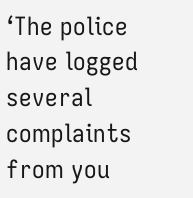‘The police have logged several complaints from you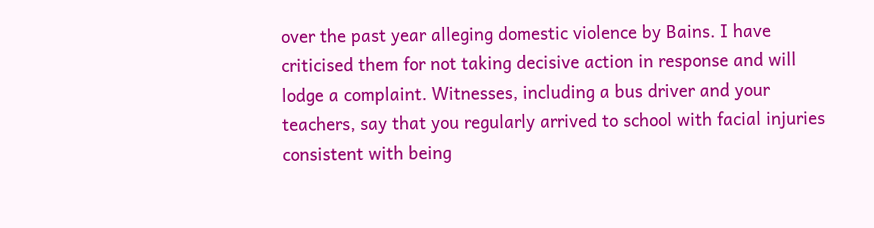over the past year alleging domestic violence by Bains. I have criticised them for not taking decisive action in response and will lodge a complaint. Witnesses, including a bus driver and your teachers, say that you regularly arrived to school with facial injuries consistent with being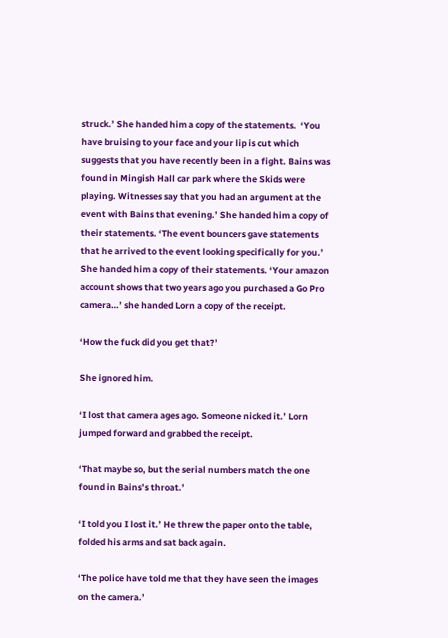struck.’ She handed him a copy of the statements.  ‘You have bruising to your face and your lip is cut which suggests that you have recently been in a fight. Bains was found in Mingish Hall car park where the Skids were playing. Witnesses say that you had an argument at the event with Bains that evening.’ She handed him a copy of their statements. ‘The event bouncers gave statements that he arrived to the event looking specifically for you.’ She handed him a copy of their statements. ‘Your amazon account shows that two years ago you purchased a Go Pro camera…’ she handed Lorn a copy of the receipt.

‘How the fuck did you get that?’

She ignored him.

‘I lost that camera ages ago. Someone nicked it.’ Lorn jumped forward and grabbed the receipt.

‘That maybe so, but the serial numbers match the one found in Bains’s throat.’

‘I told you I lost it.’ He threw the paper onto the table, folded his arms and sat back again.

‘The police have told me that they have seen the images on the camera.’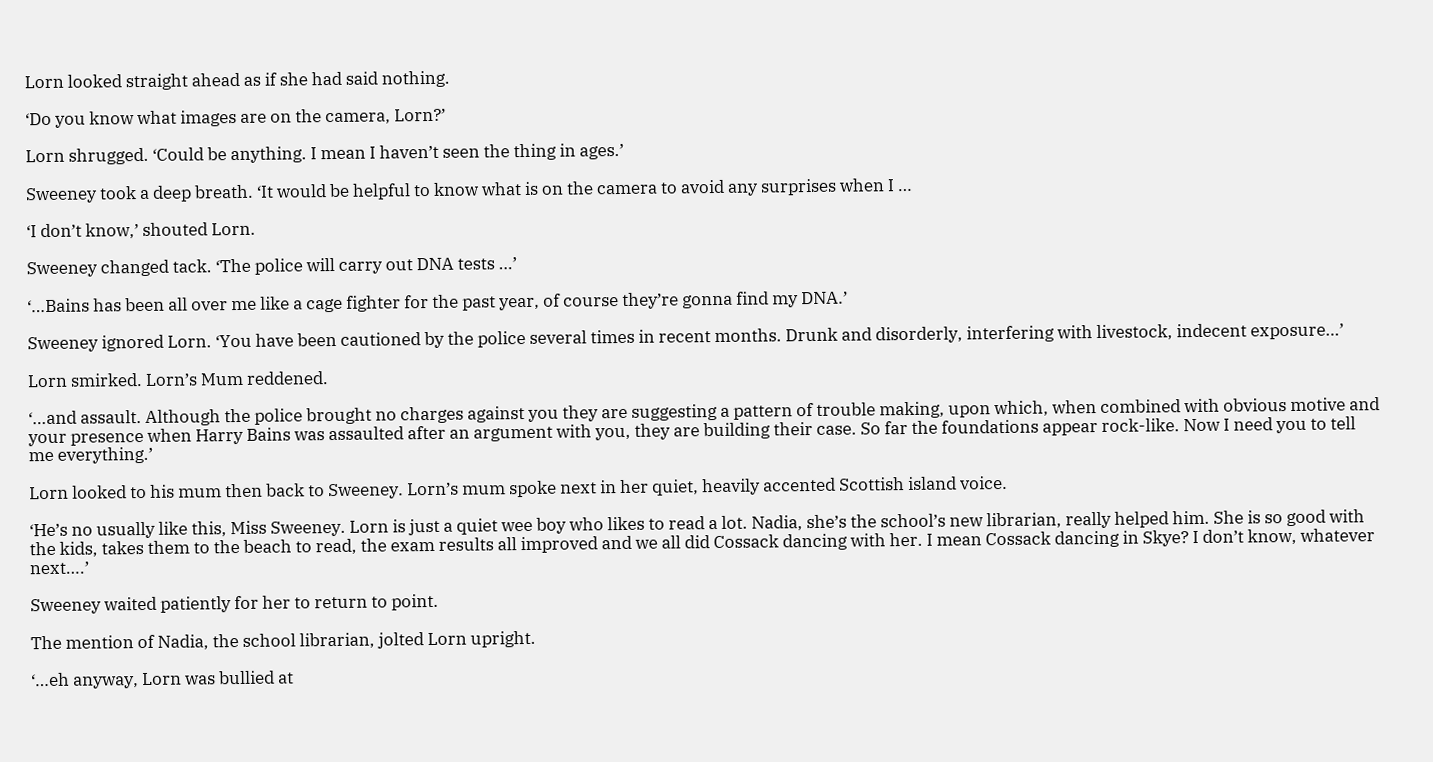Lorn looked straight ahead as if she had said nothing.

‘Do you know what images are on the camera, Lorn?’

Lorn shrugged. ‘Could be anything. I mean I haven’t seen the thing in ages.’

Sweeney took a deep breath. ‘It would be helpful to know what is on the camera to avoid any surprises when I …

‘I don’t know,’ shouted Lorn.

Sweeney changed tack. ‘The police will carry out DNA tests …’

‘…Bains has been all over me like a cage fighter for the past year, of course they’re gonna find my DNA.’

Sweeney ignored Lorn. ‘You have been cautioned by the police several times in recent months. Drunk and disorderly, interfering with livestock, indecent exposure…’

Lorn smirked. Lorn’s Mum reddened.

‘…and assault. Although the police brought no charges against you they are suggesting a pattern of trouble making, upon which, when combined with obvious motive and your presence when Harry Bains was assaulted after an argument with you, they are building their case. So far the foundations appear rock-like. Now I need you to tell me everything.’

Lorn looked to his mum then back to Sweeney. Lorn’s mum spoke next in her quiet, heavily accented Scottish island voice.

‘He’s no usually like this, Miss Sweeney. Lorn is just a quiet wee boy who likes to read a lot. Nadia, she’s the school’s new librarian, really helped him. She is so good with the kids, takes them to the beach to read, the exam results all improved and we all did Cossack dancing with her. I mean Cossack dancing in Skye? I don’t know, whatever next….’

Sweeney waited patiently for her to return to point.

The mention of Nadia, the school librarian, jolted Lorn upright.

‘…eh anyway, Lorn was bullied at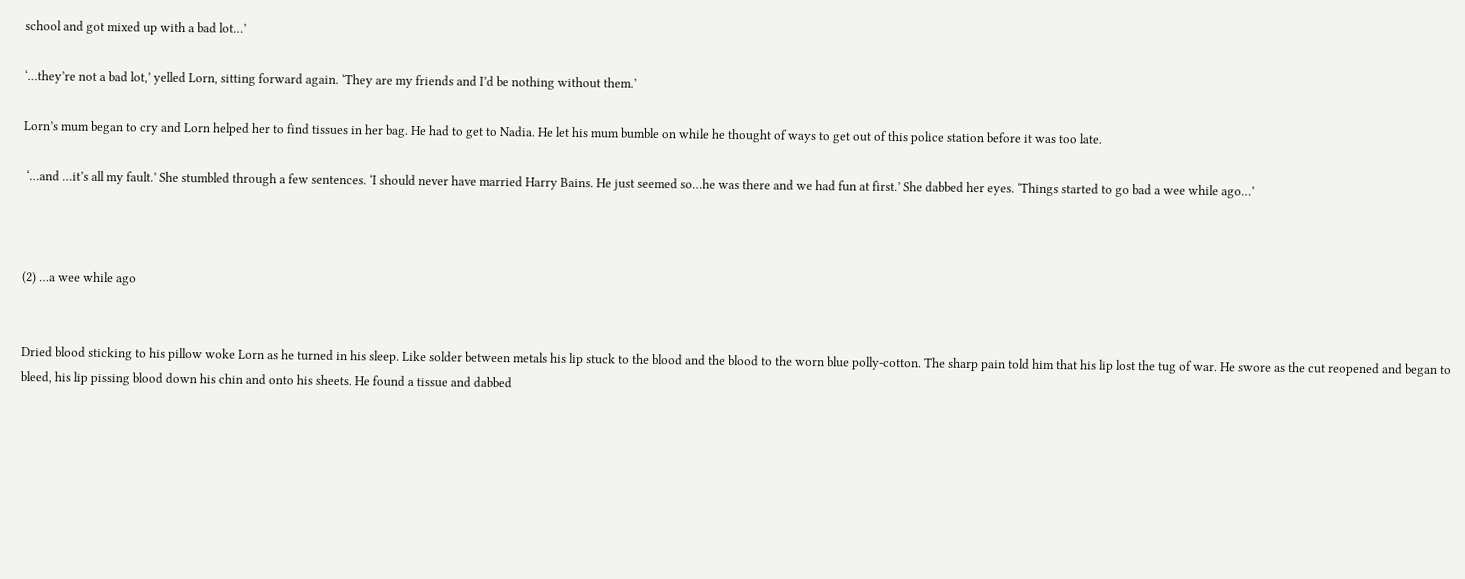school and got mixed up with a bad lot…’

‘…they’re not a bad lot,’ yelled Lorn, sitting forward again. ‘They are my friends and I’d be nothing without them.’

Lorn’s mum began to cry and Lorn helped her to find tissues in her bag. He had to get to Nadia. He let his mum bumble on while he thought of ways to get out of this police station before it was too late.

 ‘…and …it’s all my fault.’ She stumbled through a few sentences. ‘I should never have married Harry Bains. He just seemed so…he was there and we had fun at first.’ She dabbed her eyes. ‘Things started to go bad a wee while ago…’



(2) …a wee while ago


Dried blood sticking to his pillow woke Lorn as he turned in his sleep. Like solder between metals his lip stuck to the blood and the blood to the worn blue polly-cotton. The sharp pain told him that his lip lost the tug of war. He swore as the cut reopened and began to bleed, his lip pissing blood down his chin and onto his sheets. He found a tissue and dabbed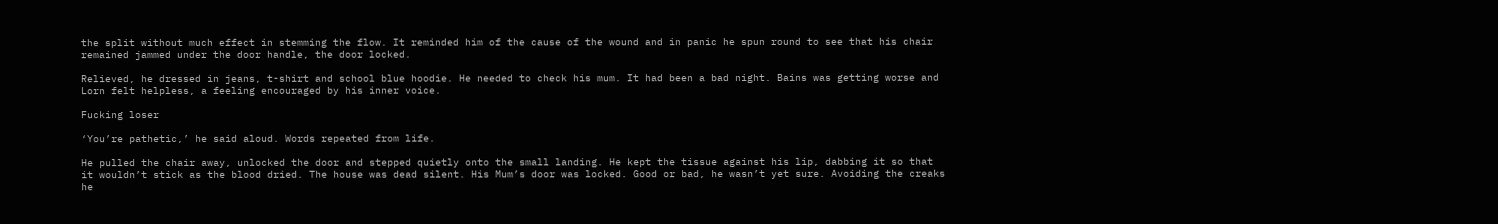the split without much effect in stemming the flow. It reminded him of the cause of the wound and in panic he spun round to see that his chair remained jammed under the door handle, the door locked.

Relieved, he dressed in jeans, t-shirt and school blue hoodie. He needed to check his mum. It had been a bad night. Bains was getting worse and Lorn felt helpless, a feeling encouraged by his inner voice.

Fucking loser

‘You’re pathetic,’ he said aloud. Words repeated from life.

He pulled the chair away, unlocked the door and stepped quietly onto the small landing. He kept the tissue against his lip, dabbing it so that it wouldn’t stick as the blood dried. The house was dead silent. His Mum’s door was locked. Good or bad, he wasn’t yet sure. Avoiding the creaks he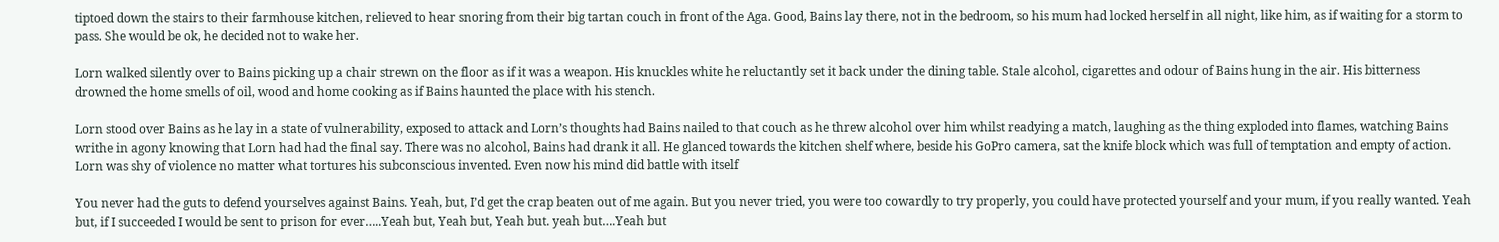tiptoed down the stairs to their farmhouse kitchen, relieved to hear snoring from their big tartan couch in front of the Aga. Good, Bains lay there, not in the bedroom, so his mum had locked herself in all night, like him, as if waiting for a storm to pass. She would be ok, he decided not to wake her.

Lorn walked silently over to Bains picking up a chair strewn on the floor as if it was a weapon. His knuckles white he reluctantly set it back under the dining table. Stale alcohol, cigarettes and odour of Bains hung in the air. His bitterness drowned the home smells of oil, wood and home cooking as if Bains haunted the place with his stench.

Lorn stood over Bains as he lay in a state of vulnerability, exposed to attack and Lorn’s thoughts had Bains nailed to that couch as he threw alcohol over him whilst readying a match, laughing as the thing exploded into flames, watching Bains writhe in agony knowing that Lorn had had the final say. There was no alcohol, Bains had drank it all. He glanced towards the kitchen shelf where, beside his GoPro camera, sat the knife block which was full of temptation and empty of action. Lorn was shy of violence no matter what tortures his subconscious invented. Even now his mind did battle with itself

You never had the guts to defend yourselves against Bains. Yeah, but, I’d get the crap beaten out of me again. But you never tried, you were too cowardly to try properly, you could have protected yourself and your mum, if you really wanted. Yeah but, if I succeeded I would be sent to prison for ever…..Yeah but, Yeah but, Yeah but. yeah but….Yeah but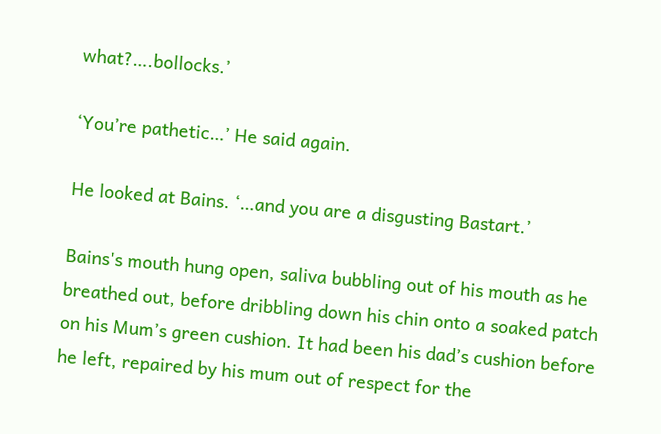what?….bollocks.’

‘You’re pathetic…’ He said again.

He looked at Bains. ‘…and you are a disgusting Bastart.’

Bains's mouth hung open, saliva bubbling out of his mouth as he breathed out, before dribbling down his chin onto a soaked patch on his Mum’s green cushion. It had been his dad’s cushion before he left, repaired by his mum out of respect for the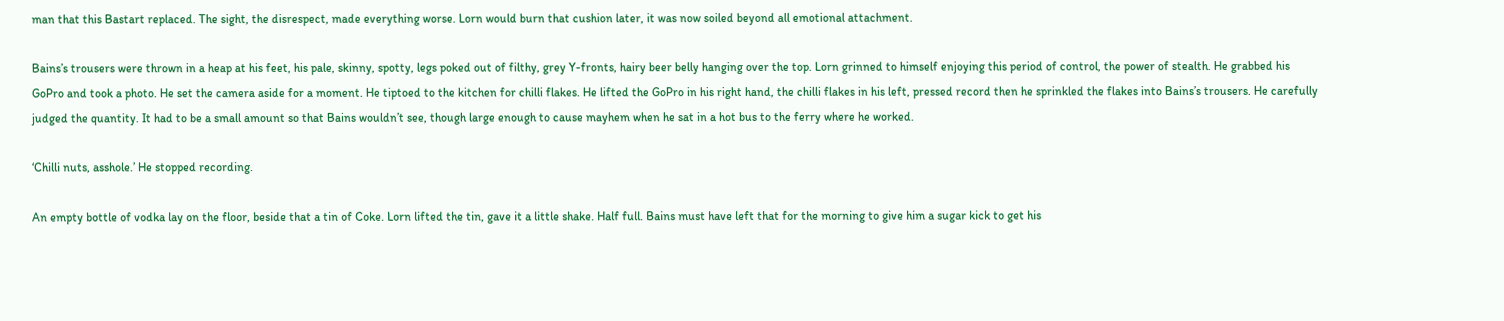man that this Bastart replaced. The sight, the disrespect, made everything worse. Lorn would burn that cushion later, it was now soiled beyond all emotional attachment.

Bains’s trousers were thrown in a heap at his feet, his pale, skinny, spotty, legs poked out of filthy, grey Y-fronts, hairy beer belly hanging over the top. Lorn grinned to himself enjoying this period of control, the power of stealth. He grabbed his GoPro and took a photo. He set the camera aside for a moment. He tiptoed to the kitchen for chilli flakes. He lifted the GoPro in his right hand, the chilli flakes in his left, pressed record then he sprinkled the flakes into Bains’s trousers. He carefully judged the quantity. It had to be a small amount so that Bains wouldn’t see, though large enough to cause mayhem when he sat in a hot bus to the ferry where he worked.

‘Chilli nuts, asshole.’ He stopped recording.

An empty bottle of vodka lay on the floor, beside that a tin of Coke. Lorn lifted the tin, gave it a little shake. Half full. Bains must have left that for the morning to give him a sugar kick to get his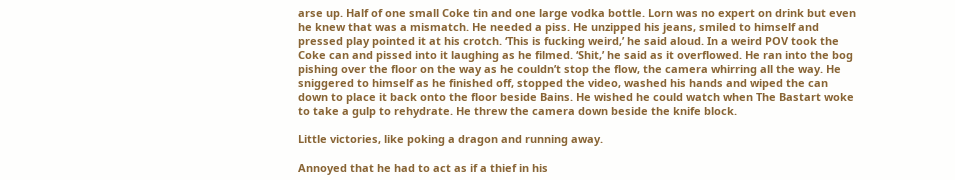arse up. Half of one small Coke tin and one large vodka bottle. Lorn was no expert on drink but even he knew that was a mismatch. He needed a piss. He unzipped his jeans, smiled to himself and pressed play pointed it at his crotch. ‘This is fucking weird,’ he said aloud. In a weird POV took the Coke can and pissed into it laughing as he filmed. ‘Shit,’ he said as it overflowed. He ran into the bog pishing over the floor on the way as he couldn’t stop the flow, the camera whirring all the way. He sniggered to himself as he finished off, stopped the video, washed his hands and wiped the can down to place it back onto the floor beside Bains. He wished he could watch when The Bastart woke to take a gulp to rehydrate. He threw the camera down beside the knife block.

Little victories, like poking a dragon and running away.

Annoyed that he had to act as if a thief in his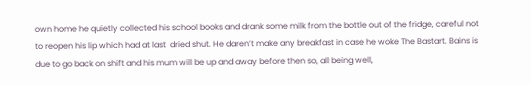own home he quietly collected his school books and drank some milk from the bottle out of the fridge, careful not to reopen his lip which had at last  dried shut. He daren’t make any breakfast in case he woke The Bastart. Bains is due to go back on shift and his mum will be up and away before then so, all being well,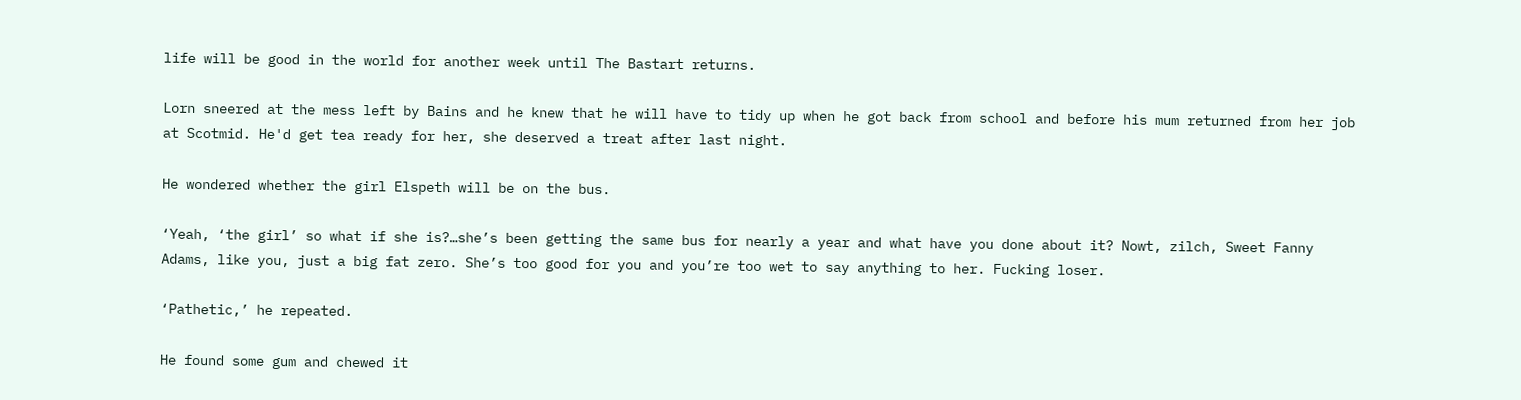life will be good in the world for another week until The Bastart returns.

Lorn sneered at the mess left by Bains and he knew that he will have to tidy up when he got back from school and before his mum returned from her job at Scotmid. He'd get tea ready for her, she deserved a treat after last night.

He wondered whether the girl Elspeth will be on the bus.

‘Yeah, ‘the girl’ so what if she is?…she’s been getting the same bus for nearly a year and what have you done about it? Nowt, zilch, Sweet Fanny Adams, like you, just a big fat zero. She’s too good for you and you’re too wet to say anything to her. Fucking loser.

‘Pathetic,’ he repeated.

He found some gum and chewed it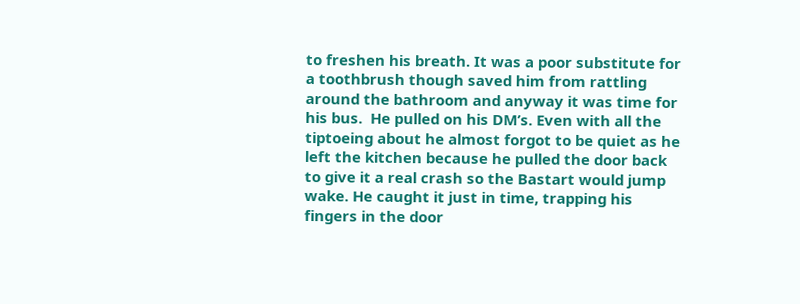to freshen his breath. It was a poor substitute for a toothbrush though saved him from rattling around the bathroom and anyway it was time for his bus.  He pulled on his DM’s. Even with all the tiptoeing about he almost forgot to be quiet as he left the kitchen because he pulled the door back to give it a real crash so the Bastart would jump wake. He caught it just in time, trapping his fingers in the door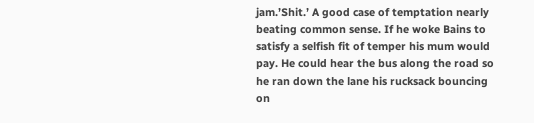jam.’Shit.’ A good case of temptation nearly beating common sense. If he woke Bains to satisfy a selfish fit of temper his mum would pay. He could hear the bus along the road so he ran down the lane his rucksack bouncing on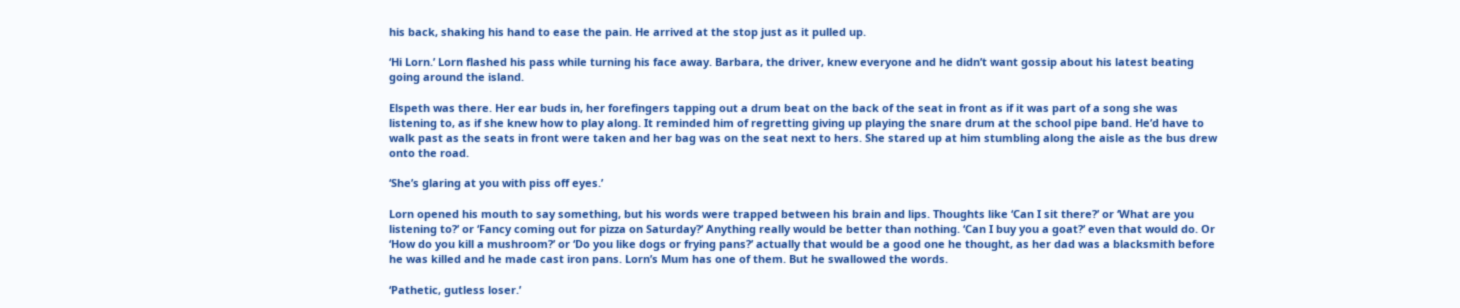his back, shaking his hand to ease the pain. He arrived at the stop just as it pulled up.

‘Hi Lorn.’ Lorn flashed his pass while turning his face away. Barbara, the driver, knew everyone and he didn’t want gossip about his latest beating going around the island.

Elspeth was there. Her ear buds in, her forefingers tapping out a drum beat on the back of the seat in front as if it was part of a song she was listening to, as if she knew how to play along. It reminded him of regretting giving up playing the snare drum at the school pipe band. He’d have to walk past as the seats in front were taken and her bag was on the seat next to hers. She stared up at him stumbling along the aisle as the bus drew onto the road.

‘She’s glaring at you with piss off eyes.’

Lorn opened his mouth to say something, but his words were trapped between his brain and lips. Thoughts like ‘Can I sit there?’ or ‘What are you listening to?’ or ‘Fancy coming out for pizza on Saturday?’ Anything really would be better than nothing. ‘Can I buy you a goat?’ even that would do. Or ‘How do you kill a mushroom?’ or ‘Do you like dogs or frying pans?’ actually that would be a good one he thought, as her dad was a blacksmith before he was killed and he made cast iron pans. Lorn’s Mum has one of them. But he swallowed the words.

‘Pathetic, gutless loser.’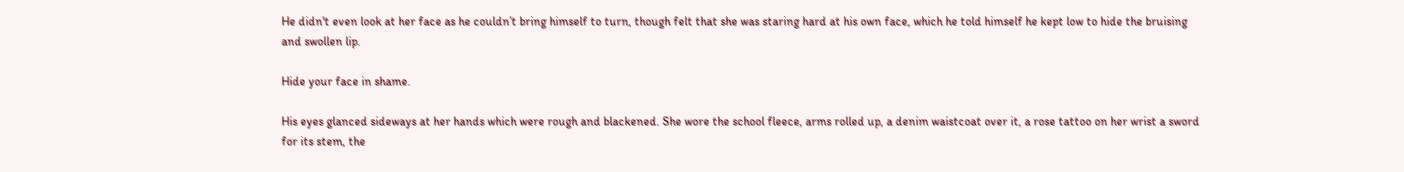He didn't even look at her face as he couldn’t bring himself to turn, though felt that she was staring hard at his own face, which he told himself he kept low to hide the bruising and swollen lip.

Hide your face in shame.

His eyes glanced sideways at her hands which were rough and blackened. She wore the school fleece, arms rolled up, a denim waistcoat over it, a rose tattoo on her wrist a sword for its stem, the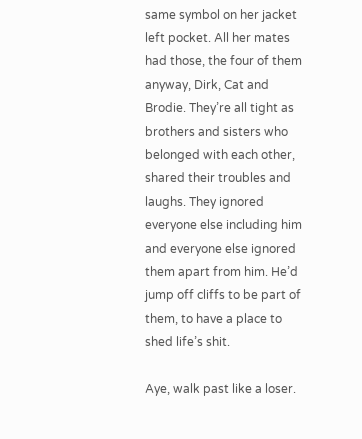same symbol on her jacket left pocket. All her mates had those, the four of them anyway, Dirk, Cat and Brodie. They’re all tight as brothers and sisters who belonged with each other, shared their troubles and laughs. They ignored everyone else including him and everyone else ignored them apart from him. He’d jump off cliffs to be part of them, to have a place to shed life’s shit.

Aye, walk past like a loser.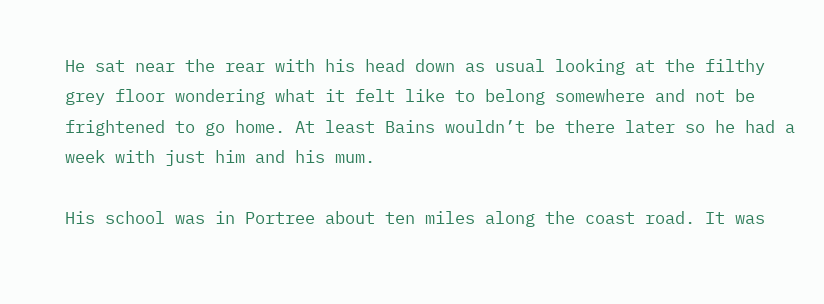He sat near the rear with his head down as usual looking at the filthy grey floor wondering what it felt like to belong somewhere and not be frightened to go home. At least Bains wouldn’t be there later so he had a week with just him and his mum.

His school was in Portree about ten miles along the coast road. It was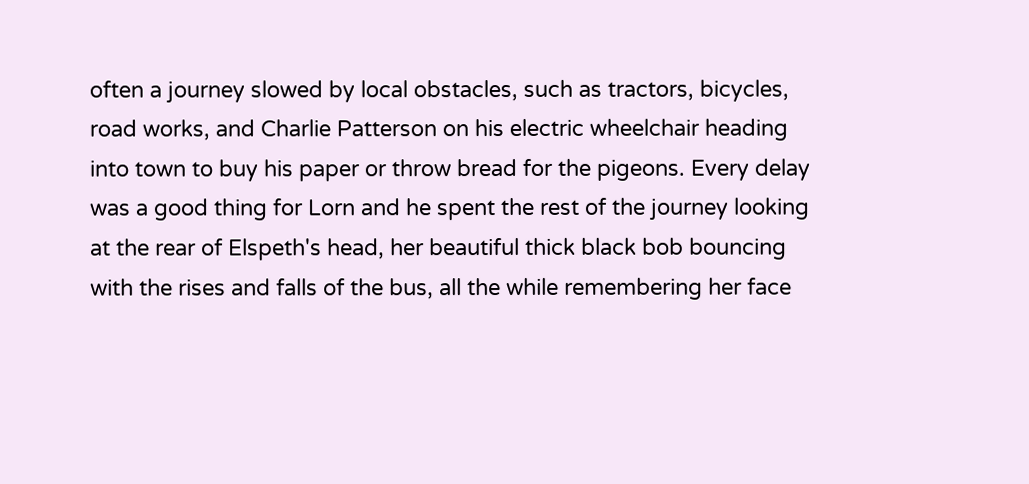often a journey slowed by local obstacles, such as tractors, bicycles, road works, and Charlie Patterson on his electric wheelchair heading into town to buy his paper or throw bread for the pigeons. Every delay was a good thing for Lorn and he spent the rest of the journey looking at the rear of Elspeth's head, her beautiful thick black bob bouncing with the rises and falls of the bus, all the while remembering her face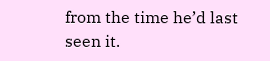from the time he’d last seen it.